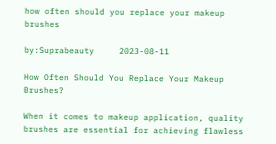how often should you replace your makeup brushes

by:Suprabeauty     2023-08-11

How Often Should You Replace Your Makeup Brushes?

When it comes to makeup application, quality brushes are essential for achieving flawless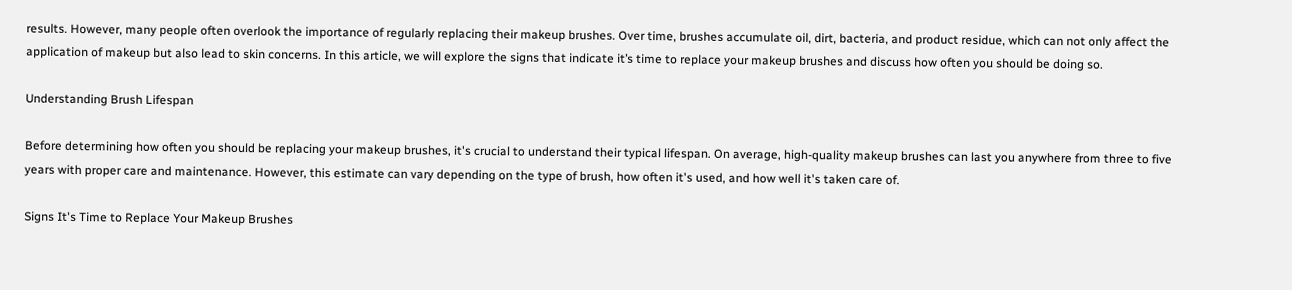results. However, many people often overlook the importance of regularly replacing their makeup brushes. Over time, brushes accumulate oil, dirt, bacteria, and product residue, which can not only affect the application of makeup but also lead to skin concerns. In this article, we will explore the signs that indicate it’s time to replace your makeup brushes and discuss how often you should be doing so.

Understanding Brush Lifespan

Before determining how often you should be replacing your makeup brushes, it's crucial to understand their typical lifespan. On average, high-quality makeup brushes can last you anywhere from three to five years with proper care and maintenance. However, this estimate can vary depending on the type of brush, how often it's used, and how well it's taken care of.

Signs It's Time to Replace Your Makeup Brushes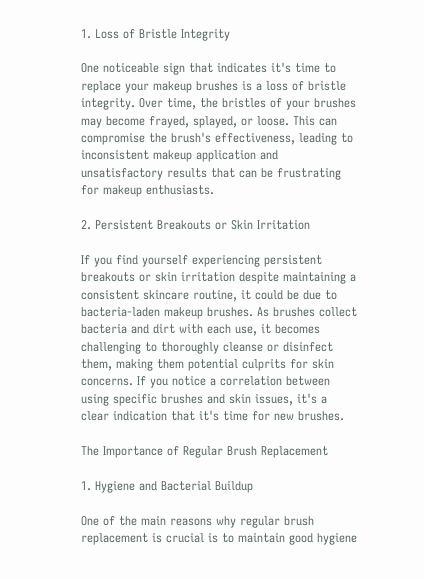1. Loss of Bristle Integrity

One noticeable sign that indicates it's time to replace your makeup brushes is a loss of bristle integrity. Over time, the bristles of your brushes may become frayed, splayed, or loose. This can compromise the brush's effectiveness, leading to inconsistent makeup application and unsatisfactory results that can be frustrating for makeup enthusiasts.

2. Persistent Breakouts or Skin Irritation

If you find yourself experiencing persistent breakouts or skin irritation despite maintaining a consistent skincare routine, it could be due to bacteria-laden makeup brushes. As brushes collect bacteria and dirt with each use, it becomes challenging to thoroughly cleanse or disinfect them, making them potential culprits for skin concerns. If you notice a correlation between using specific brushes and skin issues, it's a clear indication that it's time for new brushes.

The Importance of Regular Brush Replacement

1. Hygiene and Bacterial Buildup

One of the main reasons why regular brush replacement is crucial is to maintain good hygiene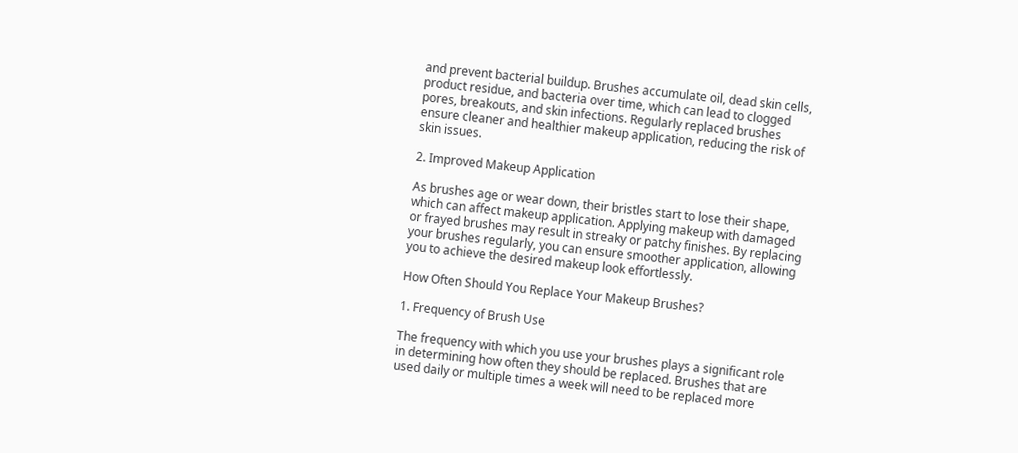and prevent bacterial buildup. Brushes accumulate oil, dead skin cells, product residue, and bacteria over time, which can lead to clogged pores, breakouts, and skin infections. Regularly replaced brushes ensure cleaner and healthier makeup application, reducing the risk of skin issues.

2. Improved Makeup Application

As brushes age or wear down, their bristles start to lose their shape, which can affect makeup application. Applying makeup with damaged or frayed brushes may result in streaky or patchy finishes. By replacing your brushes regularly, you can ensure smoother application, allowing you to achieve the desired makeup look effortlessly.

How Often Should You Replace Your Makeup Brushes?

1. Frequency of Brush Use

The frequency with which you use your brushes plays a significant role in determining how often they should be replaced. Brushes that are used daily or multiple times a week will need to be replaced more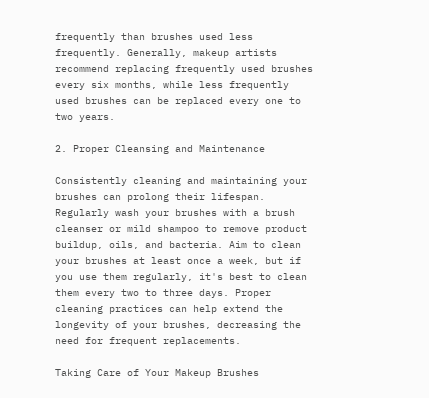frequently than brushes used less frequently. Generally, makeup artists recommend replacing frequently used brushes every six months, while less frequently used brushes can be replaced every one to two years.

2. Proper Cleansing and Maintenance

Consistently cleaning and maintaining your brushes can prolong their lifespan. Regularly wash your brushes with a brush cleanser or mild shampoo to remove product buildup, oils, and bacteria. Aim to clean your brushes at least once a week, but if you use them regularly, it's best to clean them every two to three days. Proper cleaning practices can help extend the longevity of your brushes, decreasing the need for frequent replacements.

Taking Care of Your Makeup Brushes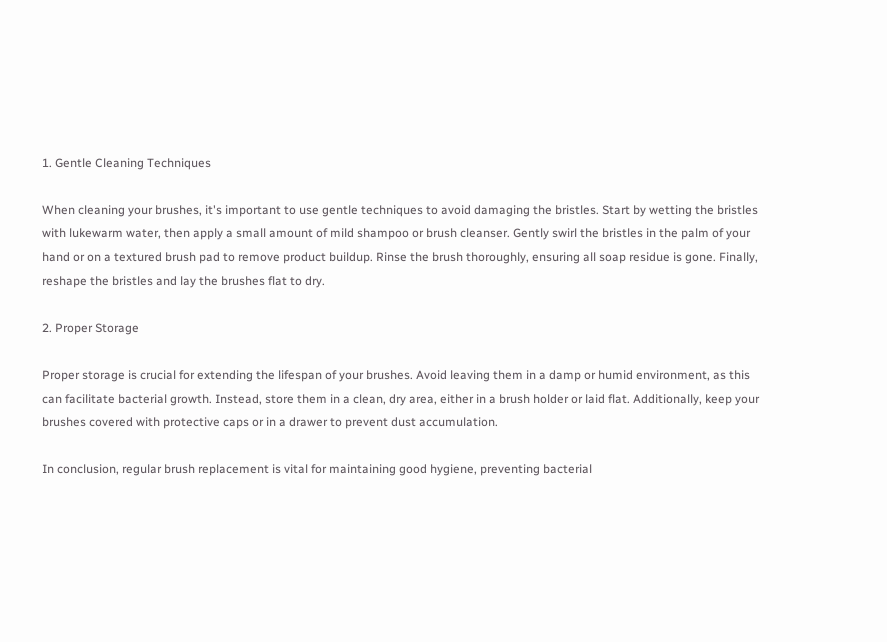1. Gentle Cleaning Techniques

When cleaning your brushes, it's important to use gentle techniques to avoid damaging the bristles. Start by wetting the bristles with lukewarm water, then apply a small amount of mild shampoo or brush cleanser. Gently swirl the bristles in the palm of your hand or on a textured brush pad to remove product buildup. Rinse the brush thoroughly, ensuring all soap residue is gone. Finally, reshape the bristles and lay the brushes flat to dry.

2. Proper Storage

Proper storage is crucial for extending the lifespan of your brushes. Avoid leaving them in a damp or humid environment, as this can facilitate bacterial growth. Instead, store them in a clean, dry area, either in a brush holder or laid flat. Additionally, keep your brushes covered with protective caps or in a drawer to prevent dust accumulation.

In conclusion, regular brush replacement is vital for maintaining good hygiene, preventing bacterial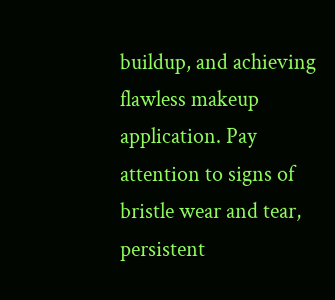buildup, and achieving flawless makeup application. Pay attention to signs of bristle wear and tear, persistent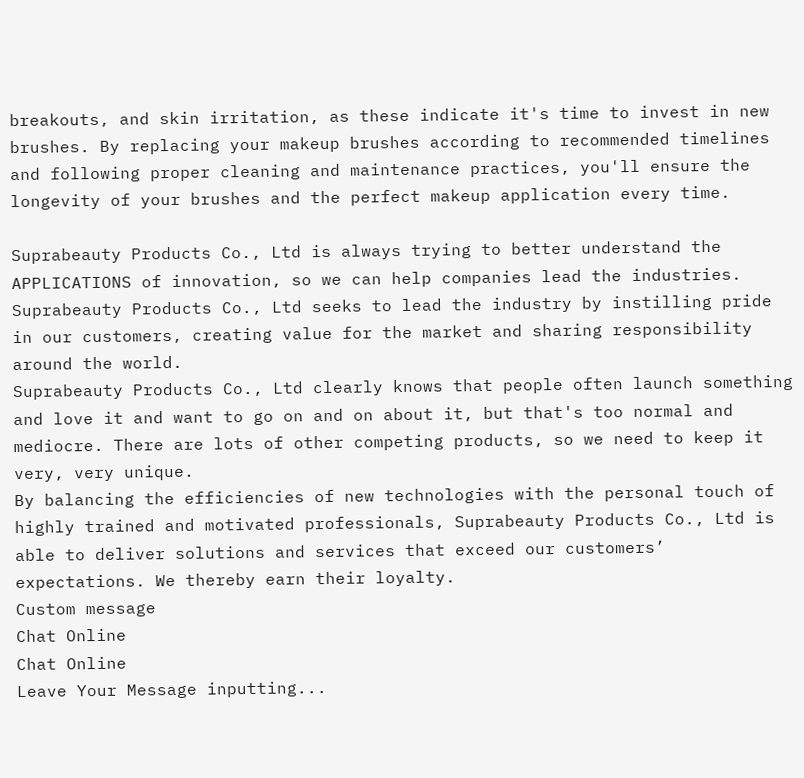breakouts, and skin irritation, as these indicate it's time to invest in new brushes. By replacing your makeup brushes according to recommended timelines and following proper cleaning and maintenance practices, you'll ensure the longevity of your brushes and the perfect makeup application every time.

Suprabeauty Products Co., Ltd is always trying to better understand the APPLICATIONS of innovation, so we can help companies lead the industries.
Suprabeauty Products Co., Ltd seeks to lead the industry by instilling pride in our customers, creating value for the market and sharing responsibility around the world.
Suprabeauty Products Co., Ltd clearly knows that people often launch something and love it and want to go on and on about it, but that's too normal and mediocre. There are lots of other competing products, so we need to keep it very, very unique.
By balancing the efficiencies of new technologies with the personal touch of highly trained and motivated professionals, Suprabeauty Products Co., Ltd is able to deliver solutions and services that exceed our customers’ expectations. We thereby earn their loyalty.
Custom message
Chat Online
Chat Online
Leave Your Message inputting...